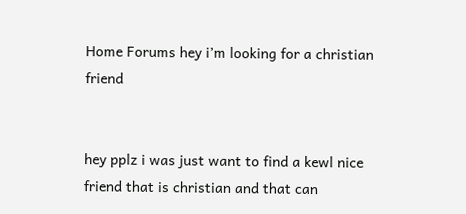Home Forums hey i’m looking for a christian friend


hey pplz i was just want to find a kewl nice friend that is christian and that can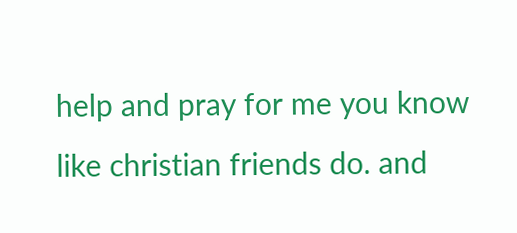help and pray for me you know like christian friends do. and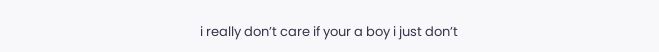i really don’t care if your a boy i just don’t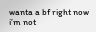wanta a bf right now i’m not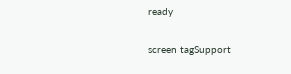ready

screen tagSupport